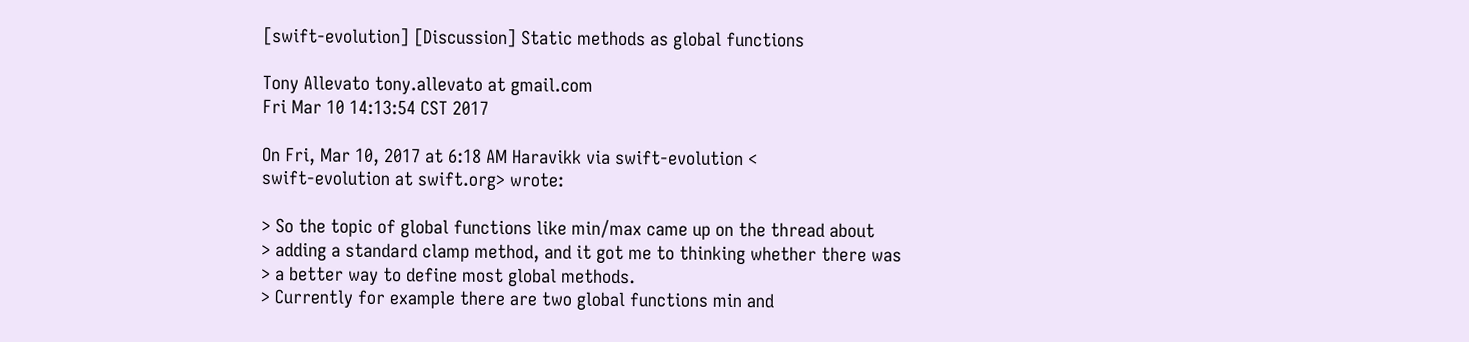[swift-evolution] [Discussion] Static methods as global functions

Tony Allevato tony.allevato at gmail.com
Fri Mar 10 14:13:54 CST 2017

On Fri, Mar 10, 2017 at 6:18 AM Haravikk via swift-evolution <
swift-evolution at swift.org> wrote:

> So the topic of global functions like min/max came up on the thread about
> adding a standard clamp method, and it got me to thinking whether there was
> a better way to define most global methods.
> Currently for example there are two global functions min and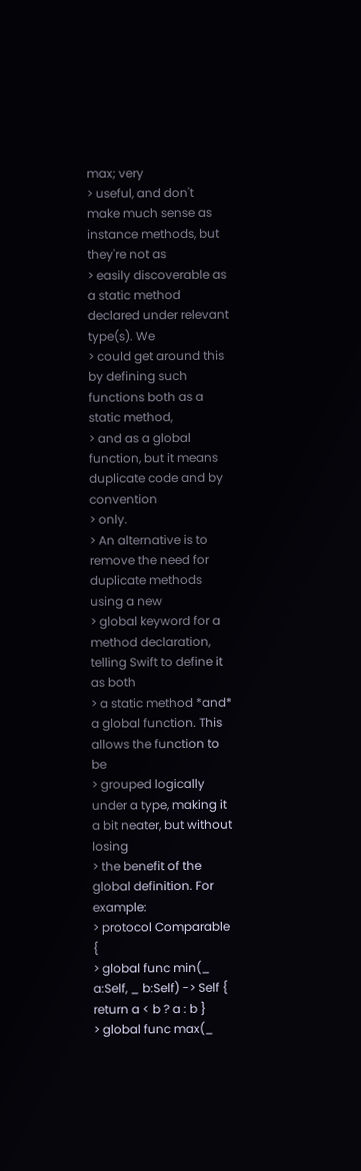max; very
> useful, and don't make much sense as instance methods, but they're not as
> easily discoverable as a static method declared under relevant type(s). We
> could get around this by defining such functions both as a static method,
> and as a global function, but it means duplicate code and by convention
> only.
> An alternative is to remove the need for duplicate methods using a new
> global keyword for a method declaration, telling Swift to define it as both
> a static method *and* a global function. This allows the function to be
> grouped logically under a type, making it a bit neater, but without losing
> the benefit of the global definition. For example:
> protocol Comparable {
> global func min(_ a:Self, _ b:Self) -> Self { return a < b ? a : b }
> global func max(_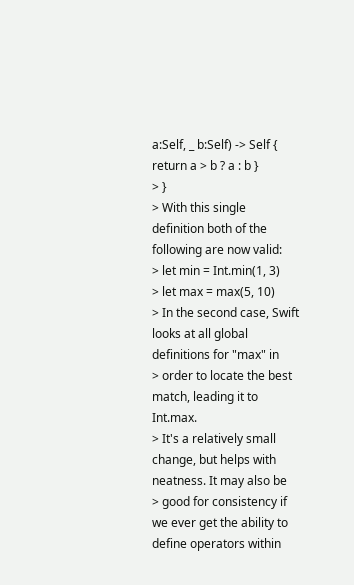a:Self, _ b:Self) -> Self { return a > b ? a : b }
> }
> With this single definition both of the following are now valid:
> let min = Int.min(1, 3)
> let max = max(5, 10)
> In the second case, Swift looks at all global definitions for "max" in
> order to locate the best match, leading it to Int.max.
> It's a relatively small change, but helps with neatness. It may also be
> good for consistency if we ever get the ability to define operators within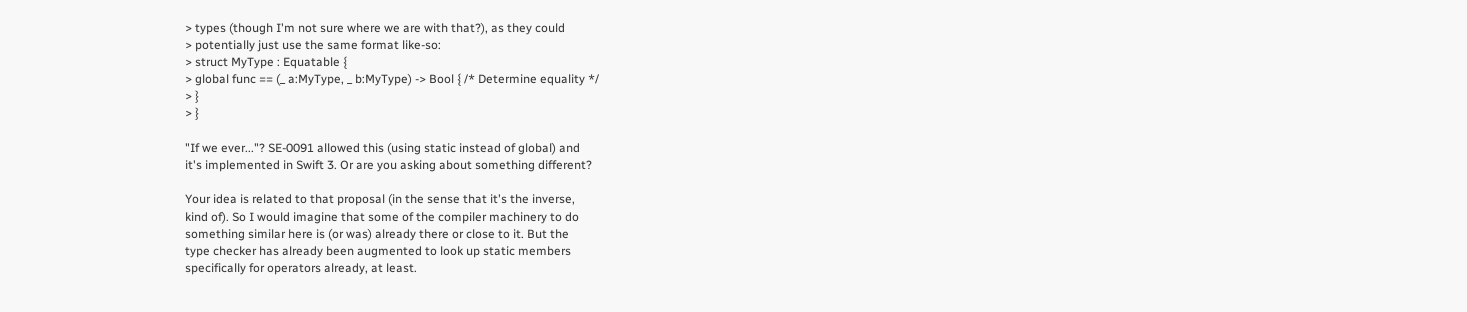> types (though I'm not sure where we are with that?), as they could
> potentially just use the same format like-so:
> struct MyType : Equatable {
> global func == (_ a:MyType, _ b:MyType) -> Bool { /* Determine equality */
> }
> }

"If we ever..."? SE-0091 allowed this (using static instead of global) and
it's implemented in Swift 3. Or are you asking about something different?

Your idea is related to that proposal (in the sense that it's the inverse,
kind of). So I would imagine that some of the compiler machinery to do
something similar here is (or was) already there or close to it. But the
type checker has already been augmented to look up static members
specifically for operators already, at least.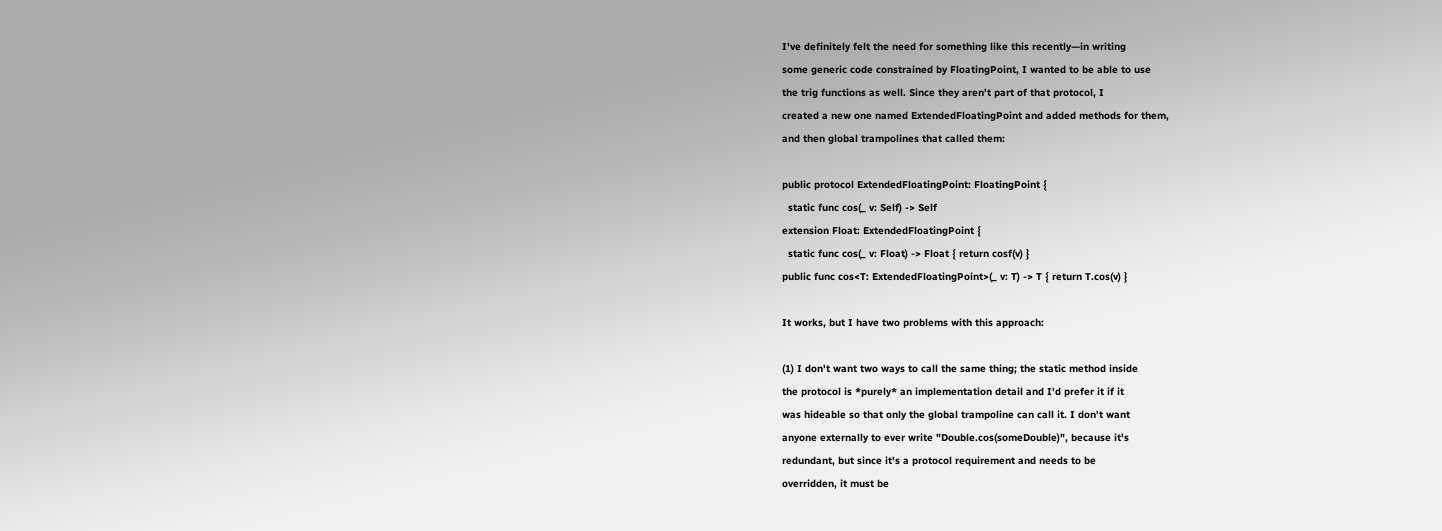I've definitely felt the need for something like this recently—in writing
some generic code constrained by FloatingPoint, I wanted to be able to use
the trig functions as well. Since they aren't part of that protocol, I
created a new one named ExtendedFloatingPoint and added methods for them,
and then global trampolines that called them:

public protocol ExtendedFloatingPoint: FloatingPoint {
  static func cos(_ v: Self) -> Self
extension Float: ExtendedFloatingPoint {
  static func cos(_ v: Float) -> Float { return cosf(v) }
public func cos<T: ExtendedFloatingPoint>(_ v: T) -> T { return T.cos(v) }

It works, but I have two problems with this approach:

(1) I don't want two ways to call the same thing; the static method inside
the protocol is *purely* an implementation detail and I'd prefer it if it
was hideable so that only the global trampoline can call it. I don't want
anyone externally to ever write "Double.cos(someDouble)", because it's
redundant, but since it's a protocol requirement and needs to be
overridden, it must be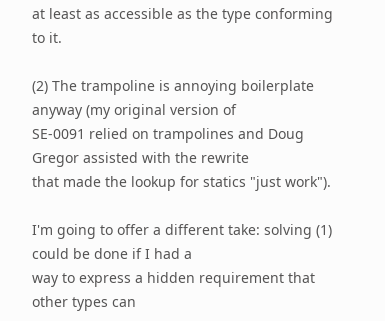at least as accessible as the type conforming to it.

(2) The trampoline is annoying boilerplate anyway (my original version of
SE-0091 relied on trampolines and Doug Gregor assisted with the rewrite
that made the lookup for statics "just work").

I'm going to offer a different take: solving (1) could be done if I had a
way to express a hidden requirement that other types can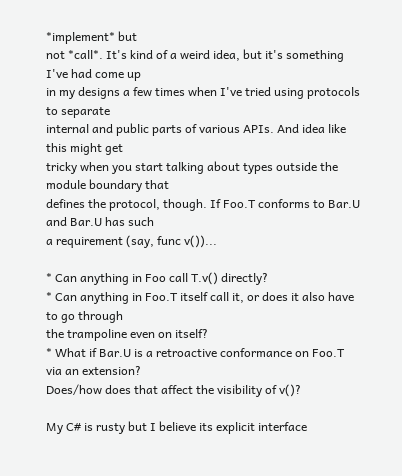*implement* but
not *call*. It's kind of a weird idea, but it's something I've had come up
in my designs a few times when I've tried using protocols to separate
internal and public parts of various APIs. And idea like this might get
tricky when you start talking about types outside the module boundary that
defines the protocol, though. If Foo.T conforms to Bar.U and Bar.U has such
a requirement (say, func v())...

* Can anything in Foo call T.v() directly?
* Can anything in Foo.T itself call it, or does it also have to go through
the trampoline even on itself?
* What if Bar.U is a retroactive conformance on Foo.T via an extension?
Does/how does that affect the visibility of v()?

My C# is rusty but I believe its explicit interface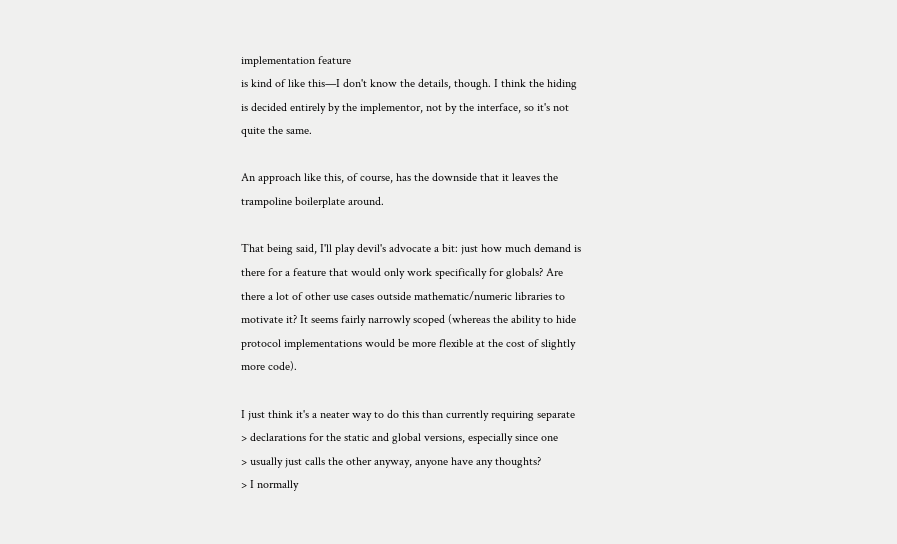implementation feature
is kind of like this—I don't know the details, though. I think the hiding
is decided entirely by the implementor, not by the interface, so it's not
quite the same.

An approach like this, of course, has the downside that it leaves the
trampoline boilerplate around.

That being said, I'll play devil's advocate a bit: just how much demand is
there for a feature that would only work specifically for globals? Are
there a lot of other use cases outside mathematic/numeric libraries to
motivate it? It seems fairly narrowly scoped (whereas the ability to hide
protocol implementations would be more flexible at the cost of slightly
more code).

I just think it's a neater way to do this than currently requiring separate
> declarations for the static and global versions, especially since one
> usually just calls the other anyway, anyone have any thoughts?
> I normally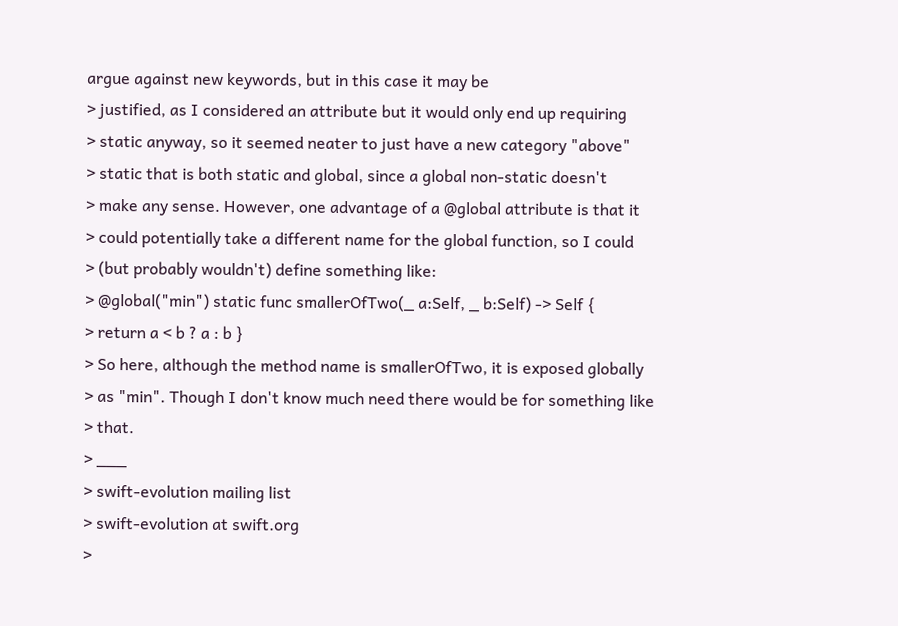argue against new keywords, but in this case it may be
> justified, as I considered an attribute but it would only end up requiring
> static anyway, so it seemed neater to just have a new category "above"
> static that is both static and global, since a global non-static doesn't
> make any sense. However, one advantage of a @global attribute is that it
> could potentially take a different name for the global function, so I could
> (but probably wouldn't) define something like:
> @global("min") static func smallerOfTwo(_ a:Self, _ b:Self) -> Self {
> return a < b ? a : b }
> So here, although the method name is smallerOfTwo, it is exposed globally
> as "min". Though I don't know much need there would be for something like
> that.
> ___
> swift-evolution mailing list
> swift-evolution at swift.org
>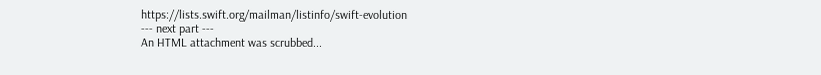https://lists.swift.org/mailman/listinfo/swift-evolution
--- next part ---
An HTML attachment was scrubbed...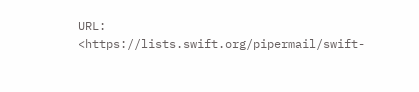URL: <https://lists.swift.org/pipermail/swift-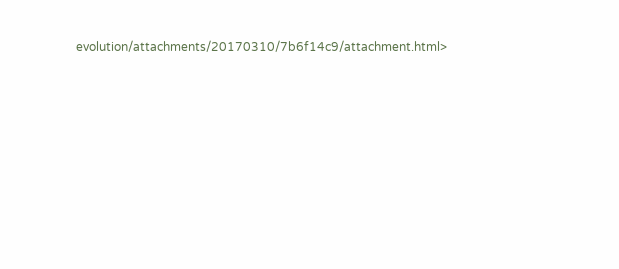evolution/attachments/20170310/7b6f14c9/attachment.html>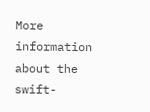More information about the swift-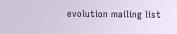evolution mailing list